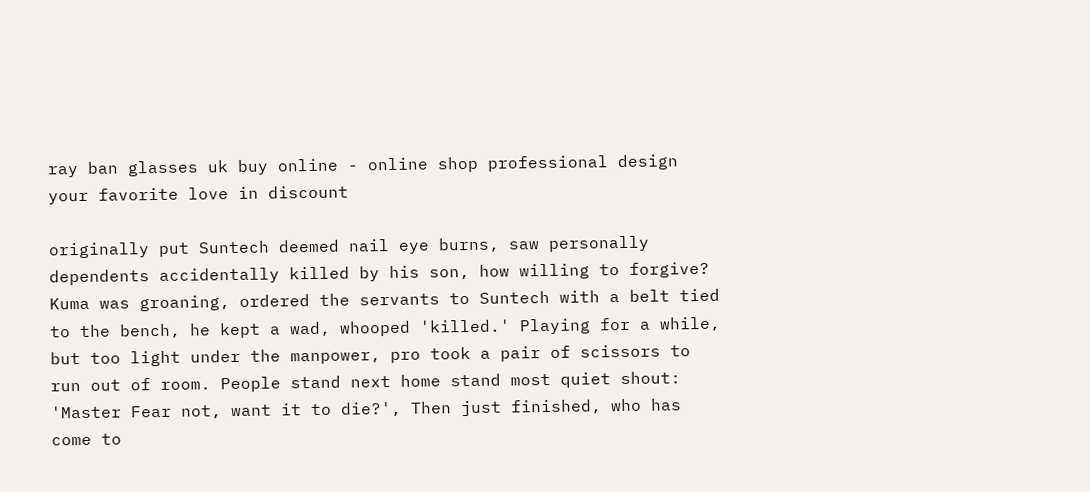ray ban glasses uk buy online - online shop professional design your favorite love in discount

originally put Suntech deemed nail eye burns, saw personally dependents accidentally killed by his son, how willing to forgive? Kuma was groaning, ordered the servants to Suntech with a belt tied to the bench, he kept a wad, whooped 'killed.' Playing for a while, but too light under the manpower, pro took a pair of scissors to run out of room. People stand next home stand most quiet shout: 'Master Fear not, want it to die?', Then just finished, who has come to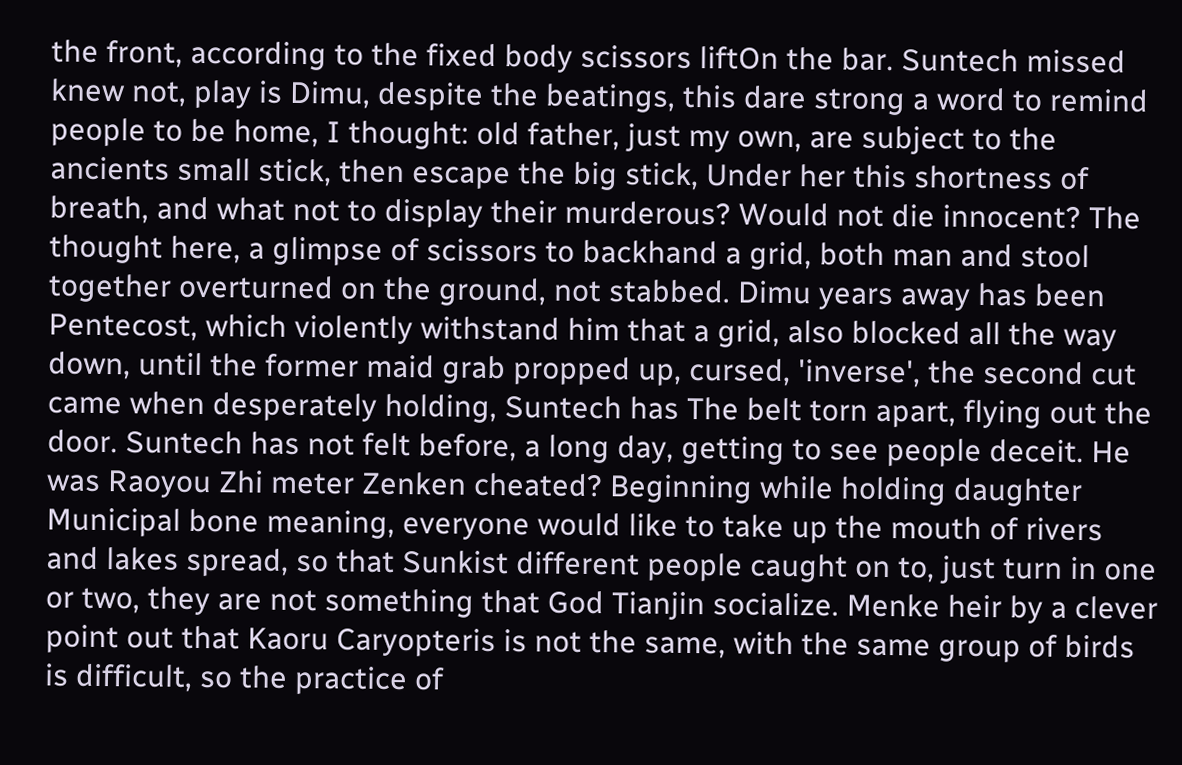the front, according to the fixed body scissors liftOn the bar. Suntech missed knew not, play is Dimu, despite the beatings, this dare strong a word to remind people to be home, I thought: old father, just my own, are subject to the ancients small stick, then escape the big stick, Under her this shortness of breath, and what not to display their murderous? Would not die innocent? The thought here, a glimpse of scissors to backhand a grid, both man and stool together overturned on the ground, not stabbed. Dimu years away has been Pentecost, which violently withstand him that a grid, also blocked all the way down, until the former maid grab propped up, cursed, 'inverse', the second cut came when desperately holding, Suntech has The belt torn apart, flying out the door. Suntech has not felt before, a long day, getting to see people deceit. He was Raoyou Zhi meter Zenken cheated? Beginning while holding daughter Municipal bone meaning, everyone would like to take up the mouth of rivers and lakes spread, so that Sunkist different people caught on to, just turn in one or two, they are not something that God Tianjin socialize. Menke heir by a clever point out that Kaoru Caryopteris is not the same, with the same group of birds is difficult, so the practice of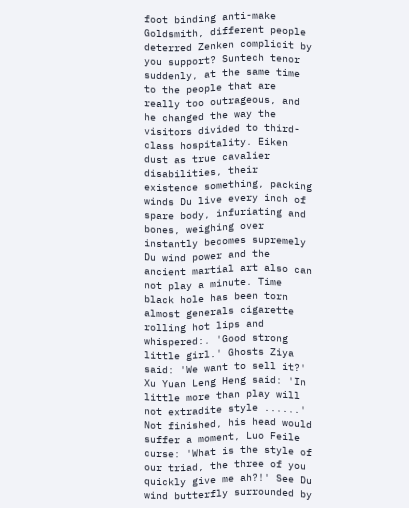foot binding anti-make Goldsmith, different people deterred Zenken complicit by you support? Suntech tenor suddenly, at the same time to the people that are really too outrageous, and he changed the way the visitors divided to third-class hospitality. Eiken dust as true cavalier disabilities, their existence something, packing winds Du live every inch of spare body, infuriating and bones, weighing over instantly becomes supremely Du wind power and the ancient martial art also can not play a minute. Time black hole has been torn almost generals cigarette rolling hot lips and whispered:. 'Good strong little girl.' Ghosts Ziya said: 'We want to sell it?' Xu Yuan Leng Heng said: 'In little more than play will not extradite style ......' Not finished, his head would suffer a moment, Luo Feile curse: 'What is the style of our triad, the three of you quickly give me ah?!' See Du wind butterfly surrounded by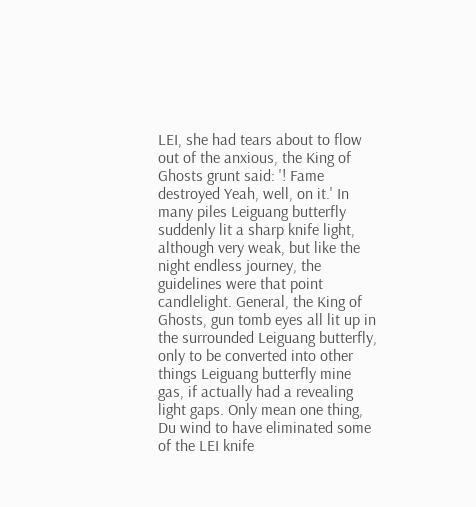LEI, she had tears about to flow out of the anxious, the King of Ghosts grunt said: '! Fame destroyed Yeah, well, on it.' In many piles Leiguang butterfly suddenly lit a sharp knife light, although very weak, but like the night endless journey, the guidelines were that point candlelight. General, the King of Ghosts, gun tomb eyes all lit up in the surrounded Leiguang butterfly, only to be converted into other things Leiguang butterfly mine gas, if actually had a revealing light gaps. Only mean one thing, Du wind to have eliminated some of the LEI knife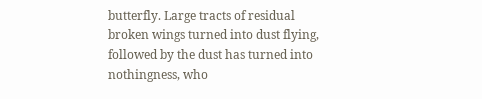butterfly. Large tracts of residual broken wings turned into dust flying, followed by the dust has turned into nothingness, who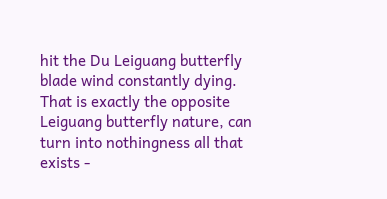hit the Du Leiguang butterfly blade wind constantly dying. That is exactly the opposite Leiguang butterfly nature, can turn into nothingness all that exists -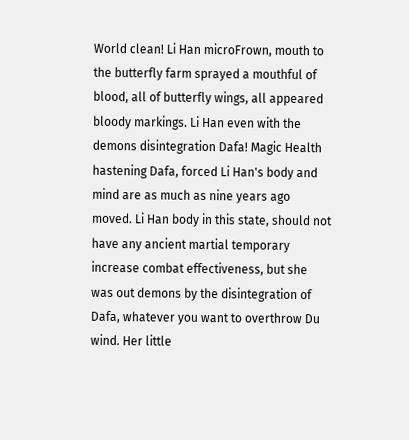World clean! Li Han microFrown, mouth to the butterfly farm sprayed a mouthful of blood, all of butterfly wings, all appeared bloody markings. Li Han even with the demons disintegration Dafa! Magic Health hastening Dafa, forced Li Han's body and mind are as much as nine years ago moved. Li Han body in this state, should not have any ancient martial temporary increase combat effectiveness, but she was out demons by the disintegration of Dafa, whatever you want to overthrow Du wind. Her little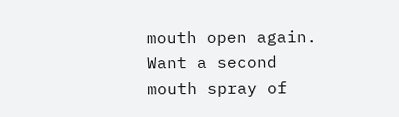mouth open again. Want a second mouth spray of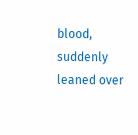blood, suddenly leaned over